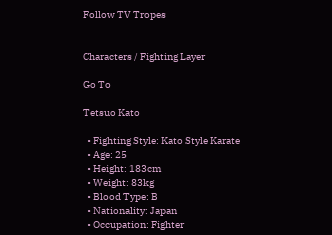Follow TV Tropes


Characters / Fighting Layer

Go To

Tetsuo Kato

  • Fighting Style: Kato Style Karate
  • Age: 25
  • Height: 183cm
  • Weight: 83kg
  • Blood Type: B
  • Nationality: Japan
  • Occupation: Fighter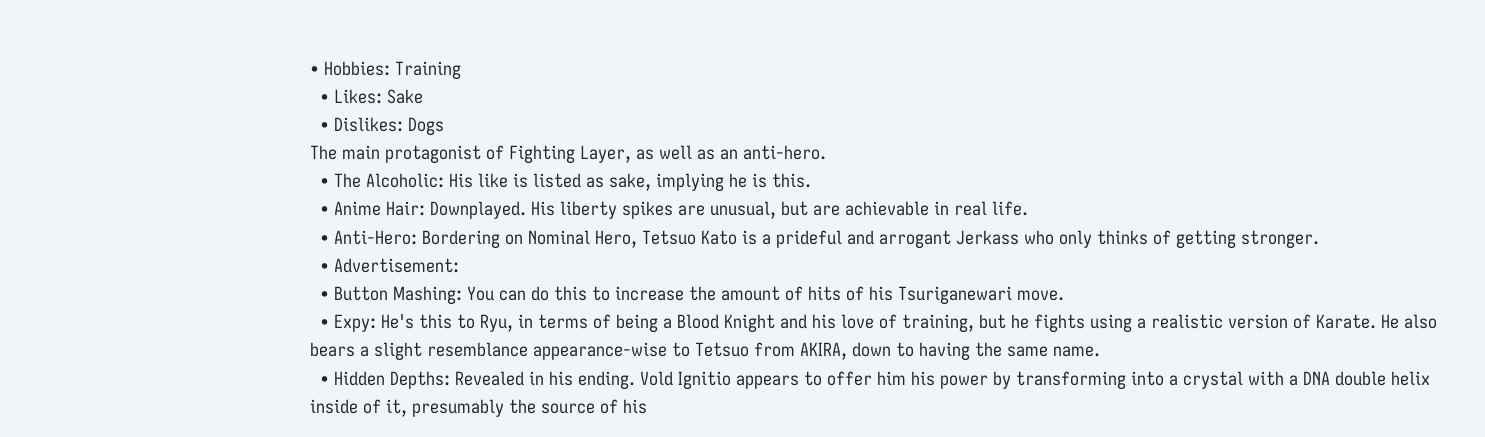• Hobbies: Training
  • Likes: Sake
  • Dislikes: Dogs
The main protagonist of Fighting Layer, as well as an anti-hero.
  • The Alcoholic: His like is listed as sake, implying he is this.
  • Anime Hair: Downplayed. His liberty spikes are unusual, but are achievable in real life.
  • Anti-Hero: Bordering on Nominal Hero, Tetsuo Kato is a prideful and arrogant Jerkass who only thinks of getting stronger.
  • Advertisement:
  • Button Mashing: You can do this to increase the amount of hits of his Tsuriganewari move.
  • Expy: He's this to Ryu, in terms of being a Blood Knight and his love of training, but he fights using a realistic version of Karate. He also bears a slight resemblance appearance-wise to Tetsuo from AKIRA, down to having the same name.
  • Hidden Depths: Revealed in his ending. Vold Ignitio appears to offer him his power by transforming into a crystal with a DNA double helix inside of it, presumably the source of his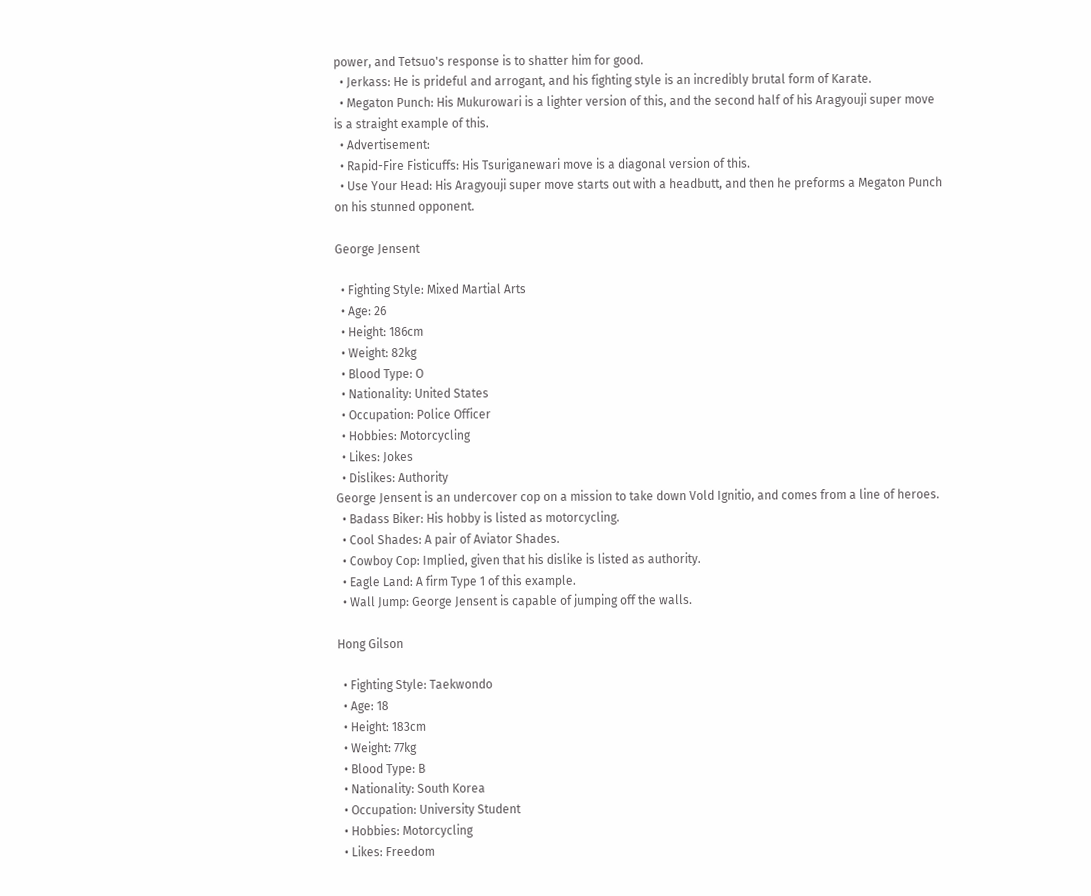power, and Tetsuo's response is to shatter him for good.
  • Jerkass: He is prideful and arrogant, and his fighting style is an incredibly brutal form of Karate.
  • Megaton Punch: His Mukurowari is a lighter version of this, and the second half of his Aragyouji super move is a straight example of this.
  • Advertisement:
  • Rapid-Fire Fisticuffs: His Tsuriganewari move is a diagonal version of this.
  • Use Your Head: His Aragyouji super move starts out with a headbutt, and then he preforms a Megaton Punch on his stunned opponent.

George Jensent

  • Fighting Style: Mixed Martial Arts
  • Age: 26
  • Height: 186cm
  • Weight: 82kg
  • Blood Type: O
  • Nationality: United States
  • Occupation: Police Officer
  • Hobbies: Motorcycling
  • Likes: Jokes
  • Dislikes: Authority
George Jensent is an undercover cop on a mission to take down Vold Ignitio, and comes from a line of heroes.
  • Badass Biker: His hobby is listed as motorcycling.
  • Cool Shades: A pair of Aviator Shades.
  • Cowboy Cop: Implied, given that his dislike is listed as authority.
  • Eagle Land: A firm Type 1 of this example.
  • Wall Jump: George Jensent is capable of jumping off the walls.

Hong Gilson

  • Fighting Style: Taekwondo
  • Age: 18
  • Height: 183cm
  • Weight: 77kg
  • Blood Type: B
  • Nationality: South Korea
  • Occupation: University Student
  • Hobbies: Motorcycling
  • Likes: Freedom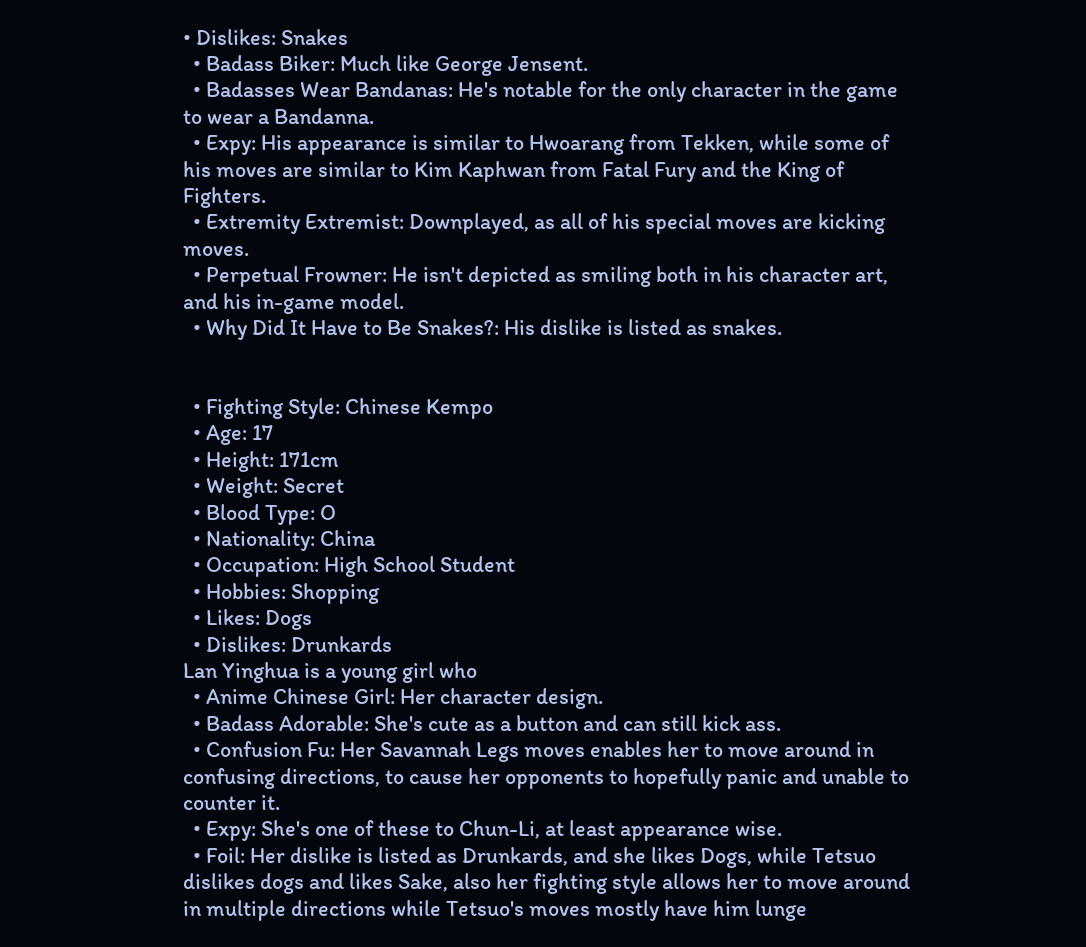• Dislikes: Snakes
  • Badass Biker: Much like George Jensent.
  • Badasses Wear Bandanas: He's notable for the only character in the game to wear a Bandanna.
  • Expy: His appearance is similar to Hwoarang from Tekken, while some of his moves are similar to Kim Kaphwan from Fatal Fury and the King of Fighters.
  • Extremity Extremist: Downplayed, as all of his special moves are kicking moves.
  • Perpetual Frowner: He isn't depicted as smiling both in his character art, and his in-game model.
  • Why Did It Have to Be Snakes?: His dislike is listed as snakes.


  • Fighting Style: Chinese Kempo
  • Age: 17
  • Height: 171cm
  • Weight: Secret
  • Blood Type: O
  • Nationality: China
  • Occupation: High School Student
  • Hobbies: Shopping
  • Likes: Dogs
  • Dislikes: Drunkards
Lan Yinghua is a young girl who
  • Anime Chinese Girl: Her character design.
  • Badass Adorable: She's cute as a button and can still kick ass.
  • Confusion Fu: Her Savannah Legs moves enables her to move around in confusing directions, to cause her opponents to hopefully panic and unable to counter it.
  • Expy: She's one of these to Chun-Li, at least appearance wise.
  • Foil: Her dislike is listed as Drunkards, and she likes Dogs, while Tetsuo dislikes dogs and likes Sake, also her fighting style allows her to move around in multiple directions while Tetsuo's moves mostly have him lunge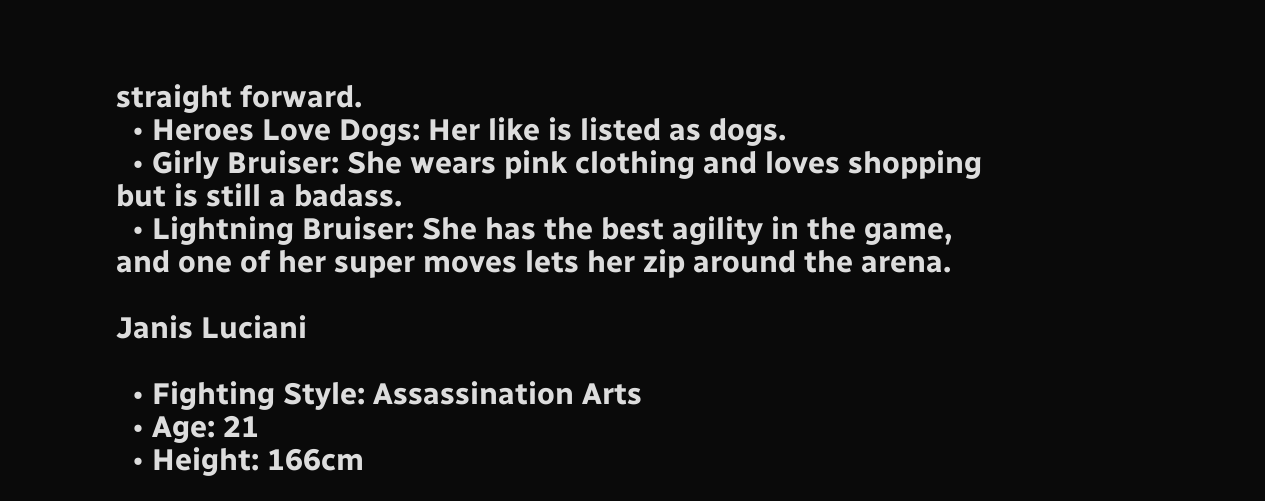straight forward.
  • Heroes Love Dogs: Her like is listed as dogs.
  • Girly Bruiser: She wears pink clothing and loves shopping but is still a badass.
  • Lightning Bruiser: She has the best agility in the game, and one of her super moves lets her zip around the arena.

Janis Luciani

  • Fighting Style: Assassination Arts
  • Age: 21
  • Height: 166cm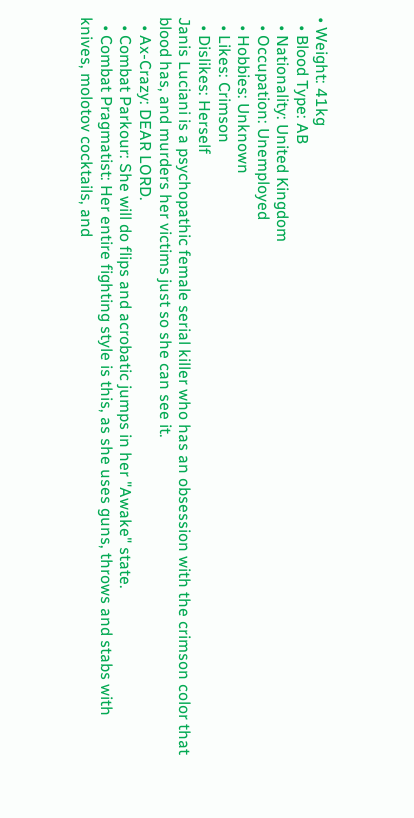• Weight: 41kg
  • Blood Type: AB
  • Nationality: United Kingdom
  • Occupation: Unemployed
  • Hobbies: Unknown
  • Likes: Crimson
  • Dislikes: Herself
Janis Luciani is a psychopathic female serial killer who has an obsession with the crimson color that blood has, and murders her victims just so she can see it.
  • Ax-Crazy: DEAR LORD.
  • Combat Parkour: She will do flips and acrobatic jumps in her "Awake" state.
  • Combat Pragmatist: Her entire fighting style is this, as she uses guns, throws and stabs with knives, molotov cocktails, and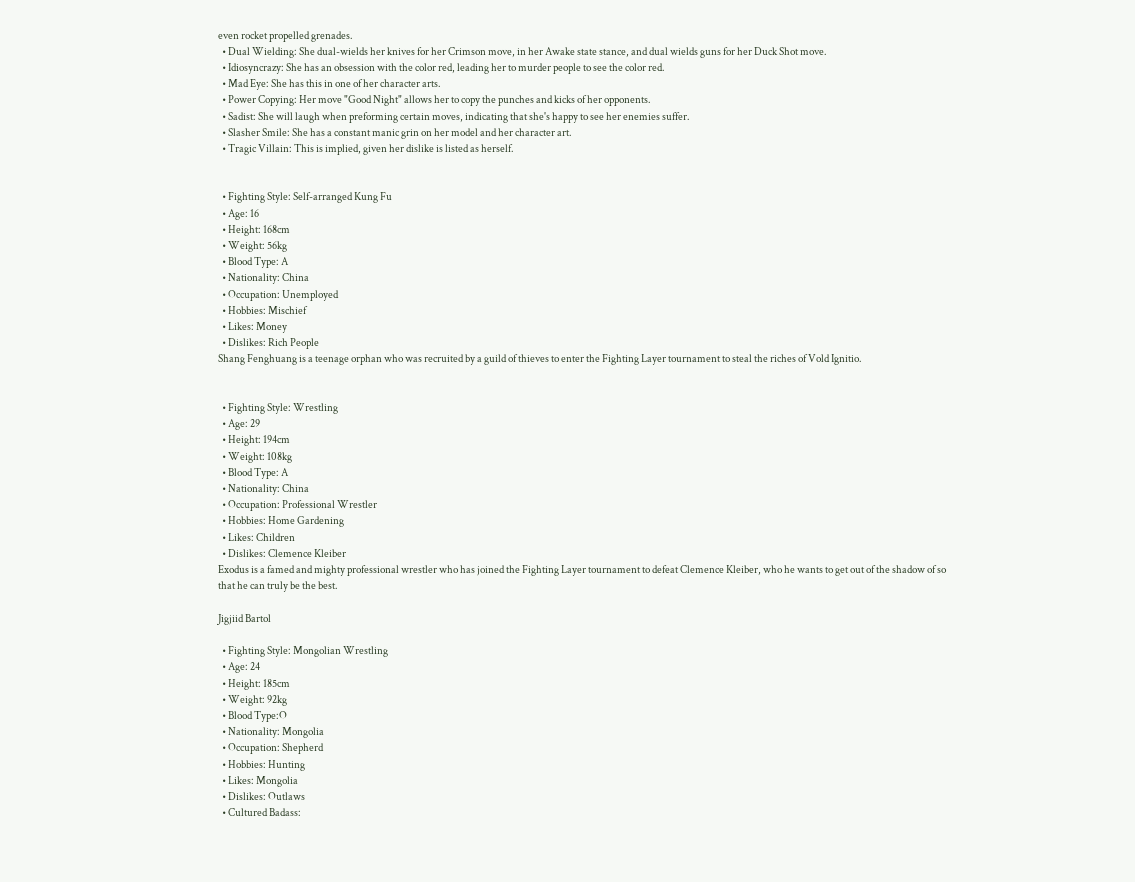even rocket propelled grenades.
  • Dual Wielding: She dual-wields her knives for her Crimson move, in her Awake state stance, and dual wields guns for her Duck Shot move.
  • Idiosyncrazy: She has an obsession with the color red, leading her to murder people to see the color red.
  • Mad Eye: She has this in one of her character arts.
  • Power Copying: Her move "Good Night" allows her to copy the punches and kicks of her opponents.
  • Sadist: She will laugh when preforming certain moves, indicating that she's happy to see her enemies suffer.
  • Slasher Smile: She has a constant manic grin on her model and her character art.
  • Tragic Villain: This is implied, given her dislike is listed as herself.


  • Fighting Style: Self-arranged Kung Fu
  • Age: 16
  • Height: 168cm
  • Weight: 56kg
  • Blood Type: A
  • Nationality: China
  • Occupation: Unemployed
  • Hobbies: Mischief
  • Likes: Money
  • Dislikes: Rich People
Shang Fenghuang is a teenage orphan who was recruited by a guild of thieves to enter the Fighting Layer tournament to steal the riches of Vold Ignitio.


  • Fighting Style: Wrestling
  • Age: 29
  • Height: 194cm
  • Weight: 108kg
  • Blood Type: A
  • Nationality: China
  • Occupation: Professional Wrestler
  • Hobbies: Home Gardening
  • Likes: Children
  • Dislikes: Clemence Kleiber
Exodus is a famed and mighty professional wrestler who has joined the Fighting Layer tournament to defeat Clemence Kleiber, who he wants to get out of the shadow of so that he can truly be the best.

Jigjiid Bartol

  • Fighting Style: Mongolian Wrestling
  • Age: 24
  • Height: 185cm
  • Weight: 92kg
  • Blood Type:O
  • Nationality: Mongolia
  • Occupation: Shepherd
  • Hobbies: Hunting
  • Likes: Mongolia
  • Dislikes: Outlaws
  • Cultured Badass: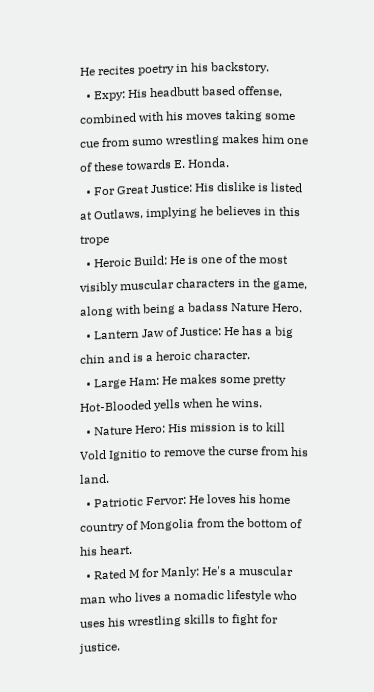He recites poetry in his backstory.
  • Expy: His headbutt based offense, combined with his moves taking some cue from sumo wrestling makes him one of these towards E. Honda.
  • For Great Justice: His dislike is listed at Outlaws, implying he believes in this trope
  • Heroic Build: He is one of the most visibly muscular characters in the game, along with being a badass Nature Hero.
  • Lantern Jaw of Justice: He has a big chin and is a heroic character.
  • Large Ham: He makes some pretty Hot-Blooded yells when he wins.
  • Nature Hero: His mission is to kill Vold Ignitio to remove the curse from his land.
  • Patriotic Fervor: He loves his home country of Mongolia from the bottom of his heart.
  • Rated M for Manly: He's a muscular man who lives a nomadic lifestyle who uses his wrestling skills to fight for justice.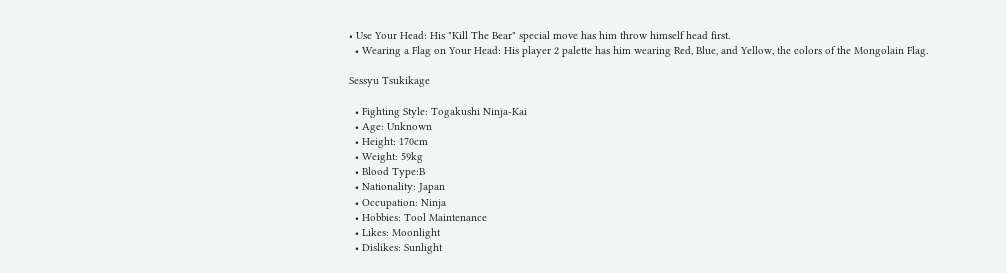• Use Your Head: His "Kill The Bear" special move has him throw himself head first.
  • Wearing a Flag on Your Head: His player 2 palette has him wearing Red, Blue, and Yellow, the colors of the Mongolain Flag.

Sessyu Tsukikage

  • Fighting Style: Togakushi Ninja-Kai
  • Age: Unknown
  • Height: 170cm
  • Weight: 59kg
  • Blood Type:B
  • Nationality: Japan
  • Occupation: Ninja
  • Hobbies: Tool Maintenance
  • Likes: Moonlight
  • Dislikes: Sunlight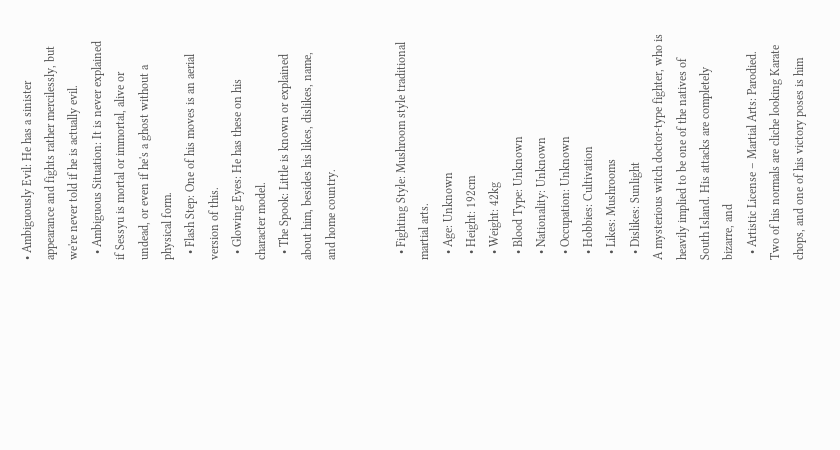• Ambiguously Evil: He has a sinister appearance and fights rather mercilessly, but we're never told if he is actually evil.
  • Ambiguous Situation: It is never explained if Sessyu is mortal or immortal, alive or undead, or even if he's a ghost without a physical form.
  • Flash Step: One of his moves is an aerial version of this.
  • Glowing Eyes: He has these on his character model.
  • The Spook: Little is known or explained about him, besides his likes, dislikes, name, and home country.


  • Fighting Style: Mushroom style traditional martial arts.
  • Age: Unknown
  • Height: 192cm
  • Weight: 42kg
  • Blood Type: Unknown
  • Nationality: Unknown
  • Occupation: Unknown
  • Hobbies: Cultivation
  • Likes: Mushrooms
  • Dislikes: Sunlight
A mysterious witch doctor-type fighter, who is heavily implied to be one of the natives of South Island. His attacks are completely bizarre, and
  • Artistic License – Martial Arts: Parodied. Two of his normals are cliche looking Karate chops, and one of his victory poses is him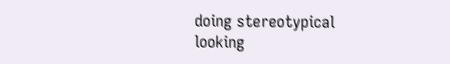doing stereotypical looking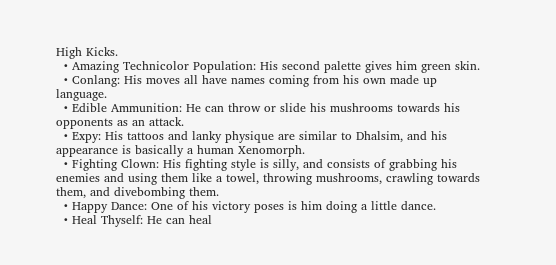High Kicks.
  • Amazing Technicolor Population: His second palette gives him green skin.
  • Conlang: His moves all have names coming from his own made up language.
  • Edible Ammunition: He can throw or slide his mushrooms towards his opponents as an attack.
  • Expy: His tattoos and lanky physique are similar to Dhalsim, and his appearance is basically a human Xenomorph.
  • Fighting Clown: His fighting style is silly, and consists of grabbing his enemies and using them like a towel, throwing mushrooms, crawling towards them, and divebombing them.
  • Happy Dance: One of his victory poses is him doing a little dance.
  • Heal Thyself: He can heal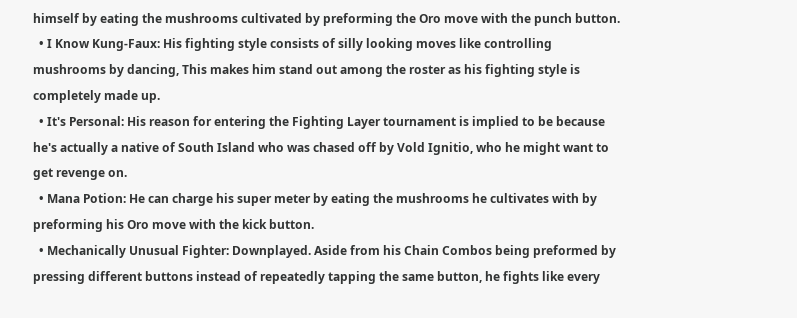himself by eating the mushrooms cultivated by preforming the Oro move with the punch button.
  • I Know Kung-Faux: His fighting style consists of silly looking moves like controlling mushrooms by dancing, This makes him stand out among the roster as his fighting style is completely made up.
  • It's Personal: His reason for entering the Fighting Layer tournament is implied to be because he's actually a native of South Island who was chased off by Vold Ignitio, who he might want to get revenge on.
  • Mana Potion: He can charge his super meter by eating the mushrooms he cultivates with by preforming his Oro move with the kick button.
  • Mechanically Unusual Fighter: Downplayed. Aside from his Chain Combos being preformed by pressing different buttons instead of repeatedly tapping the same button, he fights like every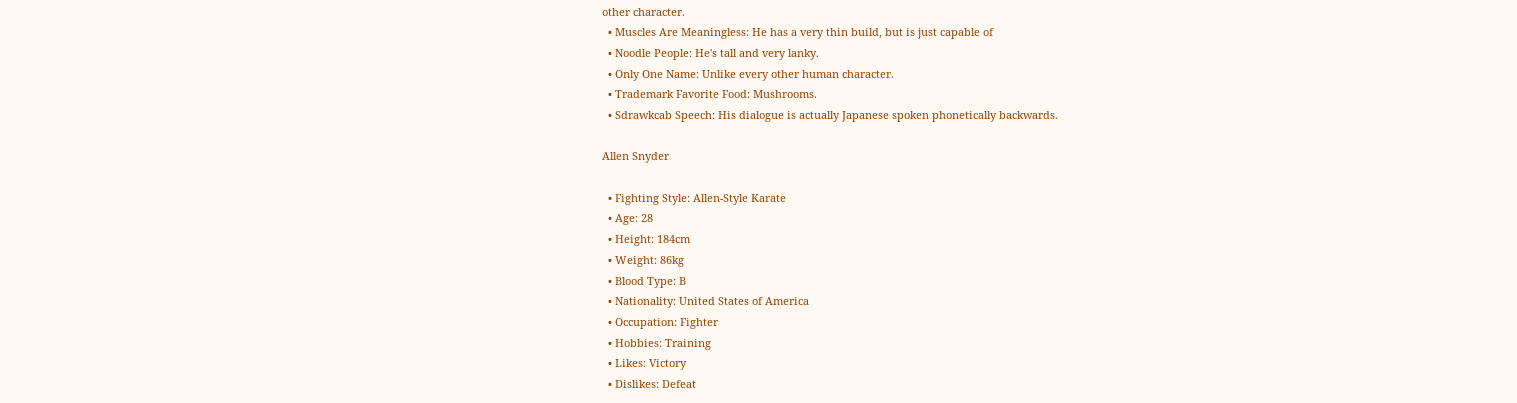other character.
  • Muscles Are Meaningless: He has a very thin build, but is just capable of
  • Noodle People: He's tall and very lanky.
  • Only One Name: Unlike every other human character.
  • Trademark Favorite Food: Mushrooms.
  • Sdrawkcab Speech: His dialogue is actually Japanese spoken phonetically backwards.

Allen Snyder

  • Fighting Style: Allen-Style Karate
  • Age: 28
  • Height: 184cm
  • Weight: 86kg
  • Blood Type: B
  • Nationality: United States of America
  • Occupation: Fighter
  • Hobbies: Training
  • Likes: Victory
  • Dislikes: Defeat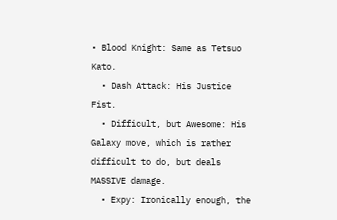• Blood Knight: Same as Tetsuo Kato.
  • Dash Attack: His Justice Fist.
  • Difficult, but Awesome: His Galaxy move, which is rather difficult to do, but deals MASSIVE damage.
  • Expy: Ironically enough, the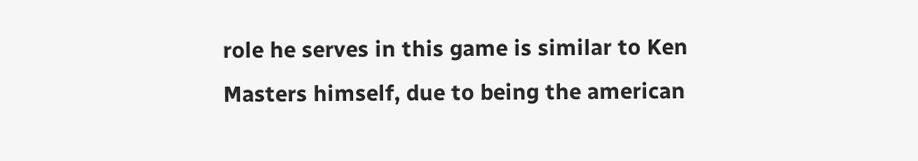role he serves in this game is similar to Ken Masters himself, due to being the american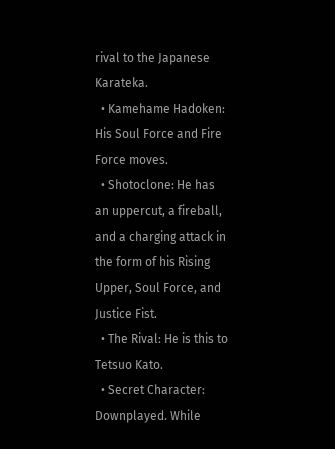rival to the Japanese Karateka.
  • Kamehame Hadoken: His Soul Force and Fire Force moves.
  • Shotoclone: He has an uppercut, a fireball, and a charging attack in the form of his Rising Upper, Soul Force, and Justice Fist.
  • The Rival: He is this to Tetsuo Kato.
  • Secret Character: Downplayed. While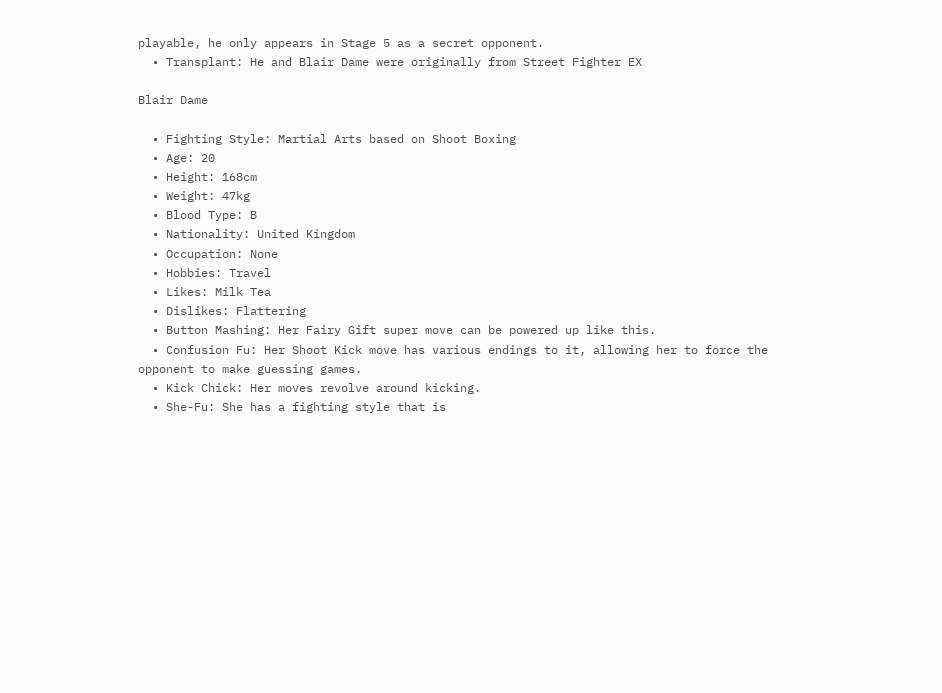playable, he only appears in Stage 5 as a secret opponent.
  • Transplant: He and Blair Dame were originally from Street Fighter EX

Blair Dame

  • Fighting Style: Martial Arts based on Shoot Boxing
  • Age: 20
  • Height: 168cm
  • Weight: 47kg
  • Blood Type: B
  • Nationality: United Kingdom
  • Occupation: None
  • Hobbies: Travel
  • Likes: Milk Tea
  • Dislikes: Flattering
  • Button Mashing: Her Fairy Gift super move can be powered up like this.
  • Confusion Fu: Her Shoot Kick move has various endings to it, allowing her to force the opponent to make guessing games.
  • Kick Chick: Her moves revolve around kicking.
  • She-Fu: She has a fighting style that is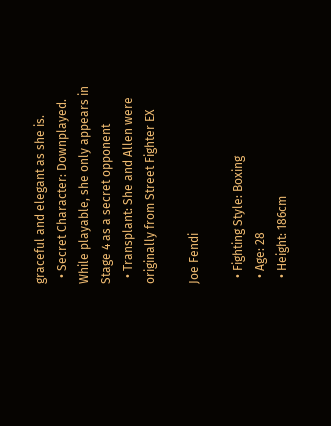graceful and elegant as she is.
  • Secret Character: Downplayed. While playable, she only appears in Stage 4 as a secret opponent
  • Transplant: She and Allen were originally from Street Fighter EX

Joe Fendi

  • Fighting Style: Boxing
  • Age: 28
  • Height: 186cm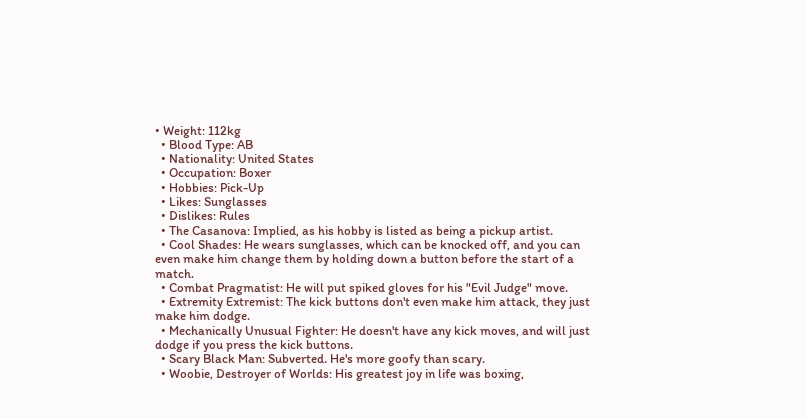• Weight: 112kg
  • Blood Type: AB
  • Nationality: United States
  • Occupation: Boxer
  • Hobbies: Pick-Up
  • Likes: Sunglasses
  • Dislikes: Rules
  • The Casanova: Implied, as his hobby is listed as being a pickup artist.
  • Cool Shades: He wears sunglasses, which can be knocked off, and you can even make him change them by holding down a button before the start of a match.
  • Combat Pragmatist: He will put spiked gloves for his "Evil Judge" move.
  • Extremity Extremist: The kick buttons don't even make him attack, they just make him dodge.
  • Mechanically Unusual Fighter: He doesn't have any kick moves, and will just dodge if you press the kick buttons.
  • Scary Black Man: Subverted. He's more goofy than scary.
  • Woobie, Destroyer of Worlds: His greatest joy in life was boxing,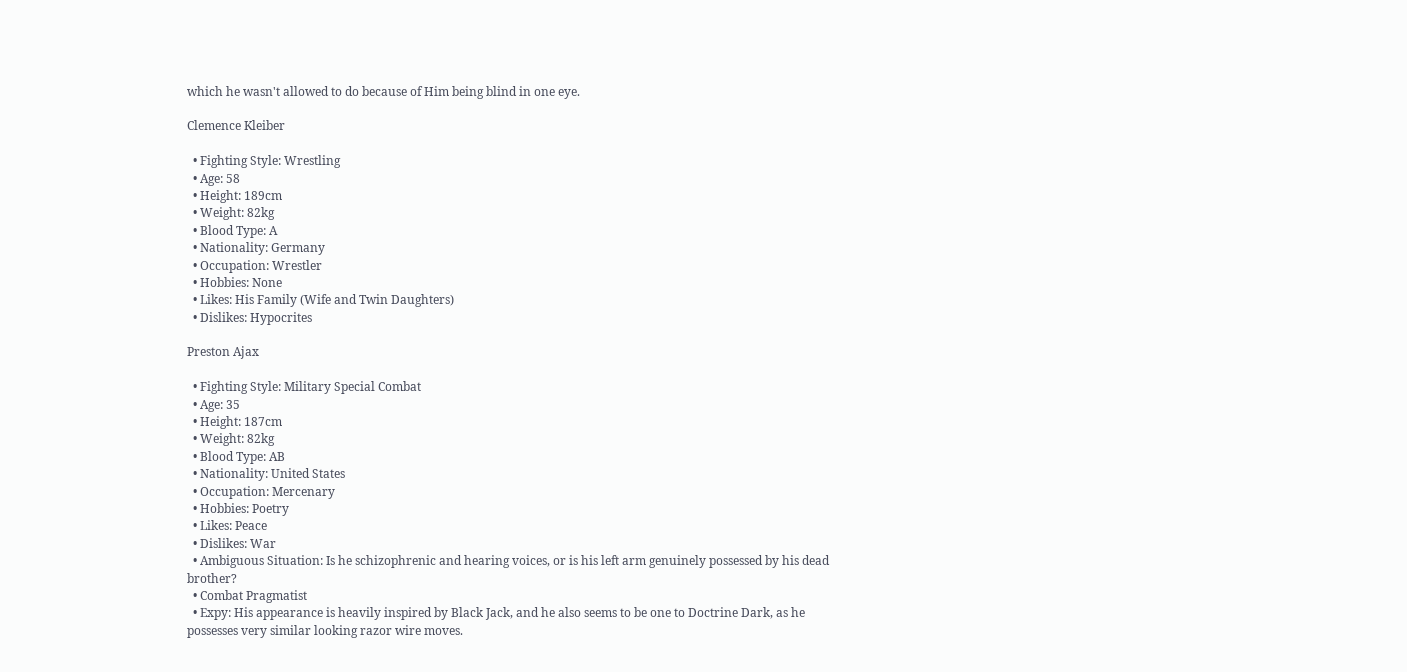which he wasn't allowed to do because of Him being blind in one eye.

Clemence Kleiber

  • Fighting Style: Wrestling
  • Age: 58
  • Height: 189cm
  • Weight: 82kg
  • Blood Type: A
  • Nationality: Germany
  • Occupation: Wrestler
  • Hobbies: None
  • Likes: His Family (Wife and Twin Daughters)
  • Dislikes: Hypocrites

Preston Ajax

  • Fighting Style: Military Special Combat
  • Age: 35
  • Height: 187cm
  • Weight: 82kg
  • Blood Type: AB
  • Nationality: United States
  • Occupation: Mercenary
  • Hobbies: Poetry
  • Likes: Peace
  • Dislikes: War
  • Ambiguous Situation: Is he schizophrenic and hearing voices, or is his left arm genuinely possessed by his dead brother?
  • Combat Pragmatist
  • Expy: His appearance is heavily inspired by Black Jack, and he also seems to be one to Doctrine Dark, as he possesses very similar looking razor wire moves.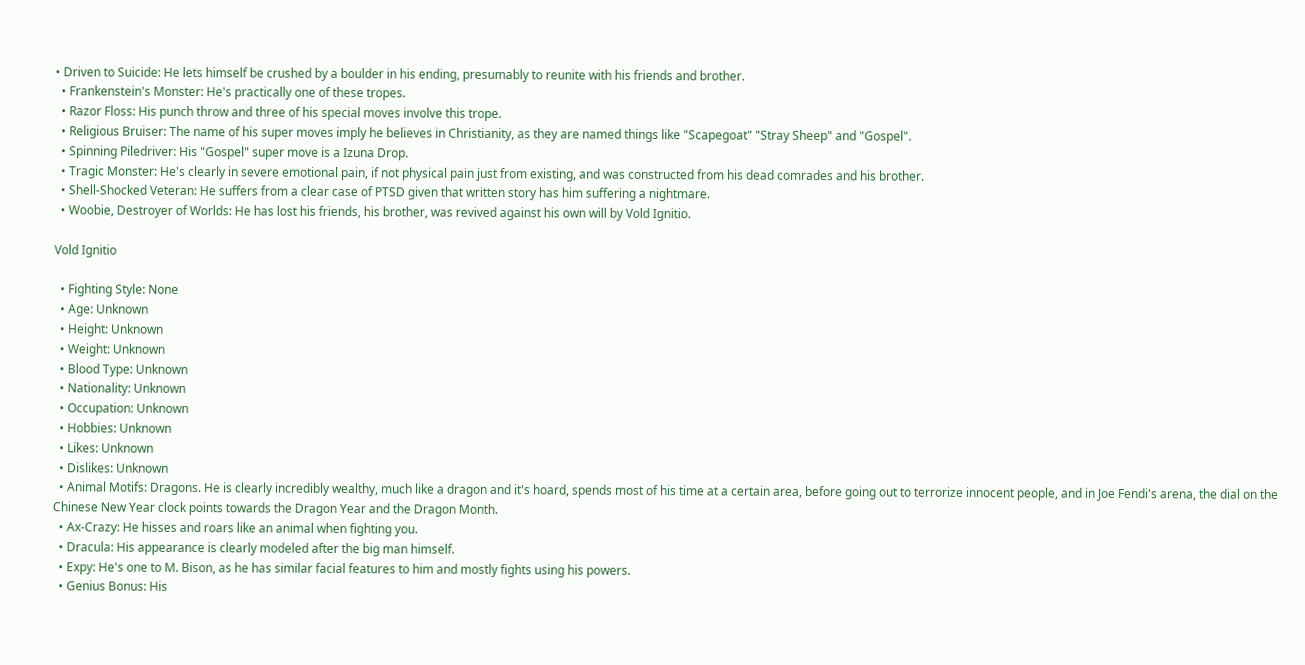• Driven to Suicide: He lets himself be crushed by a boulder in his ending, presumably to reunite with his friends and brother.
  • Frankenstein's Monster: He's practically one of these tropes.
  • Razor Floss: His punch throw and three of his special moves involve this trope.
  • Religious Bruiser: The name of his super moves imply he believes in Christianity, as they are named things like "Scapegoat" "Stray Sheep" and "Gospel".
  • Spinning Piledriver: His "Gospel" super move is a Izuna Drop.
  • Tragic Monster: He's clearly in severe emotional pain, if not physical pain just from existing, and was constructed from his dead comrades and his brother.
  • Shell-Shocked Veteran: He suffers from a clear case of PTSD given that written story has him suffering a nightmare.
  • Woobie, Destroyer of Worlds: He has lost his friends, his brother, was revived against his own will by Vold Ignitio.

Vold Ignitio

  • Fighting Style: None
  • Age: Unknown
  • Height: Unknown
  • Weight: Unknown
  • Blood Type: Unknown
  • Nationality: Unknown
  • Occupation: Unknown
  • Hobbies: Unknown
  • Likes: Unknown
  • Dislikes: Unknown
  • Animal Motifs: Dragons. He is clearly incredibly wealthy, much like a dragon and it's hoard, spends most of his time at a certain area, before going out to terrorize innocent people, and in Joe Fendi's arena, the dial on the Chinese New Year clock points towards the Dragon Year and the Dragon Month.
  • Ax-Crazy: He hisses and roars like an animal when fighting you.
  • Dracula: His appearance is clearly modeled after the big man himself.
  • Expy: He's one to M. Bison, as he has similar facial features to him and mostly fights using his powers.
  • Genius Bonus: His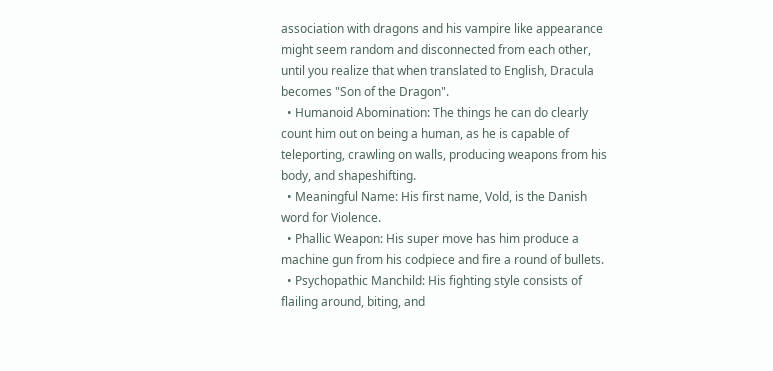association with dragons and his vampire like appearance might seem random and disconnected from each other, until you realize that when translated to English, Dracula becomes "Son of the Dragon".
  • Humanoid Abomination: The things he can do clearly count him out on being a human, as he is capable of teleporting, crawling on walls, producing weapons from his body, and shapeshifting.
  • Meaningful Name: His first name, Vold, is the Danish word for Violence.
  • Phallic Weapon: His super move has him produce a machine gun from his codpiece and fire a round of bullets.
  • Psychopathic Manchild: His fighting style consists of flailing around, biting, and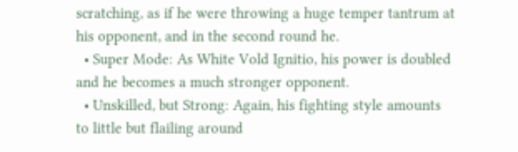scratching, as if he were throwing a huge temper tantrum at his opponent, and in the second round he.
  • Super Mode: As White Vold Ignitio, his power is doubled and he becomes a much stronger opponent.
  • Unskilled, but Strong: Again, his fighting style amounts to little but flailing around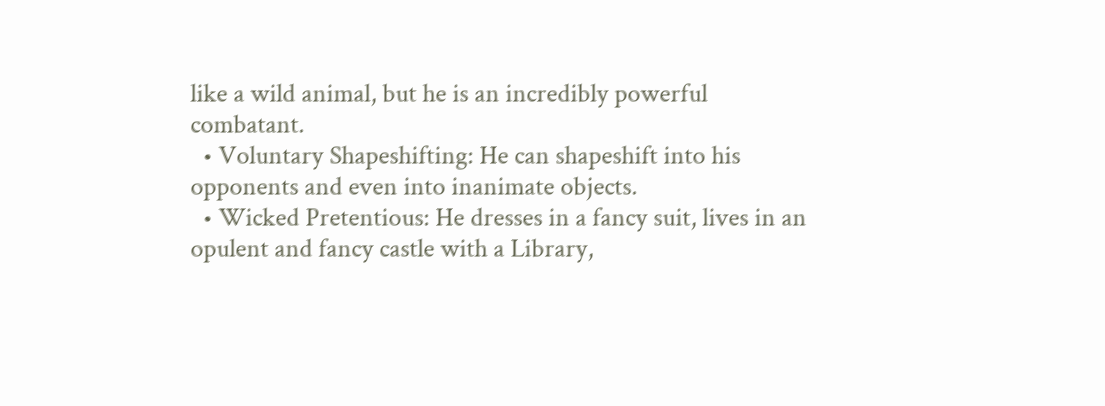like a wild animal, but he is an incredibly powerful combatant.
  • Voluntary Shapeshifting: He can shapeshift into his opponents and even into inanimate objects.
  • Wicked Pretentious: He dresses in a fancy suit, lives in an opulent and fancy castle with a Library,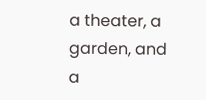a theater, a garden, and a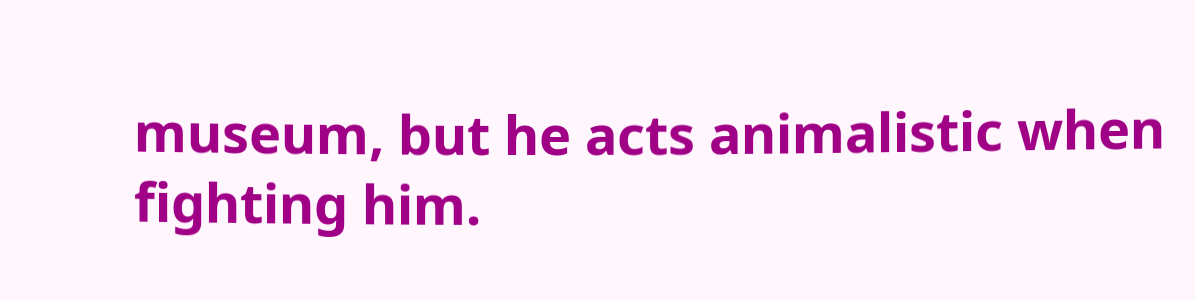museum, but he acts animalistic when fighting him.